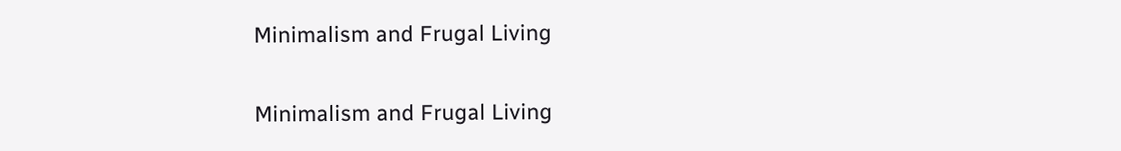Minimalism and Frugal Living

Minimalism and Frugal Living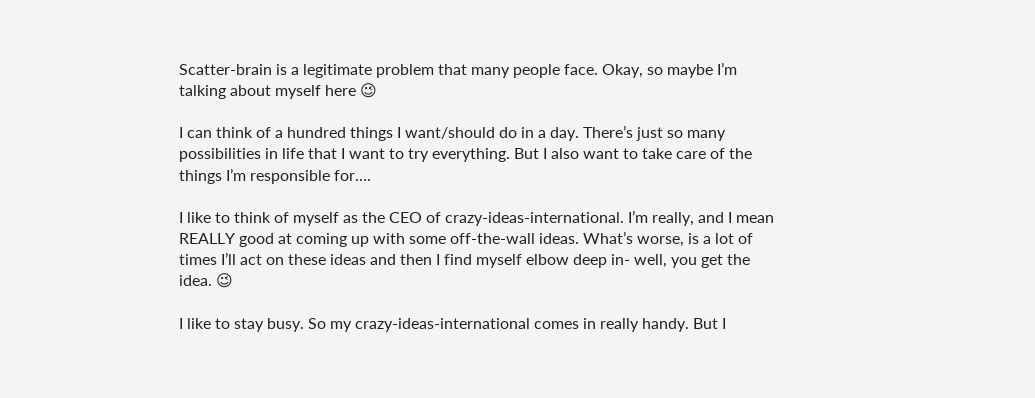Scatter-brain is a legitimate problem that many people face. Okay, so maybe I’m talking about myself here 😉

I can think of a hundred things I want/should do in a day. There’s just so many possibilities in life that I want to try everything. But I also want to take care of the things I’m responsible for….

I like to think of myself as the CEO of crazy-ideas-international. I’m really, and I mean REALLY good at coming up with some off-the-wall ideas. What’s worse, is a lot of times I’ll act on these ideas and then I find myself elbow deep in- well, you get the idea. 😉

I like to stay busy. So my crazy-ideas-international comes in really handy. But I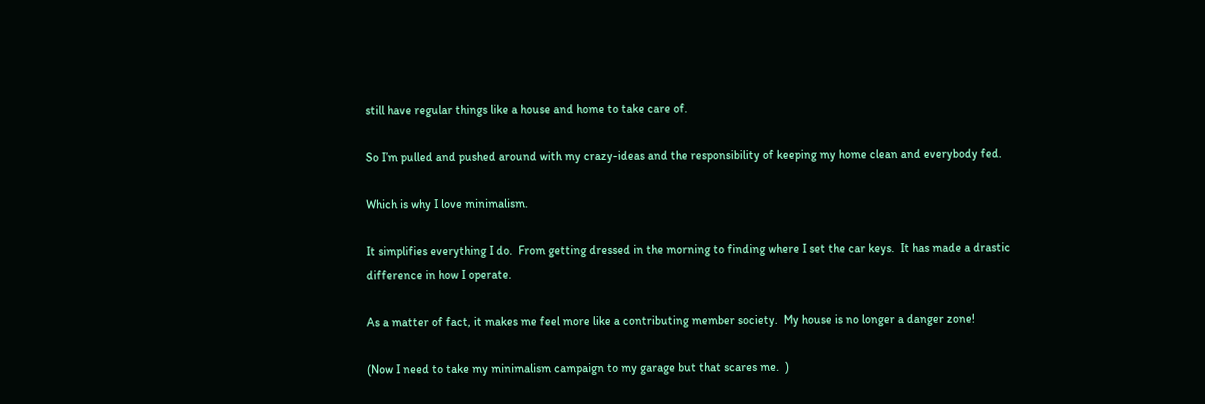still have regular things like a house and home to take care of.

So I’m pulled and pushed around with my crazy-ideas and the responsibility of keeping my home clean and everybody fed.

Which is why I love minimalism.

It simplifies everything I do.  From getting dressed in the morning to finding where I set the car keys.  It has made a drastic difference in how I operate.

As a matter of fact, it makes me feel more like a contributing member society.  My house is no longer a danger zone!

(Now I need to take my minimalism campaign to my garage but that scares me.  )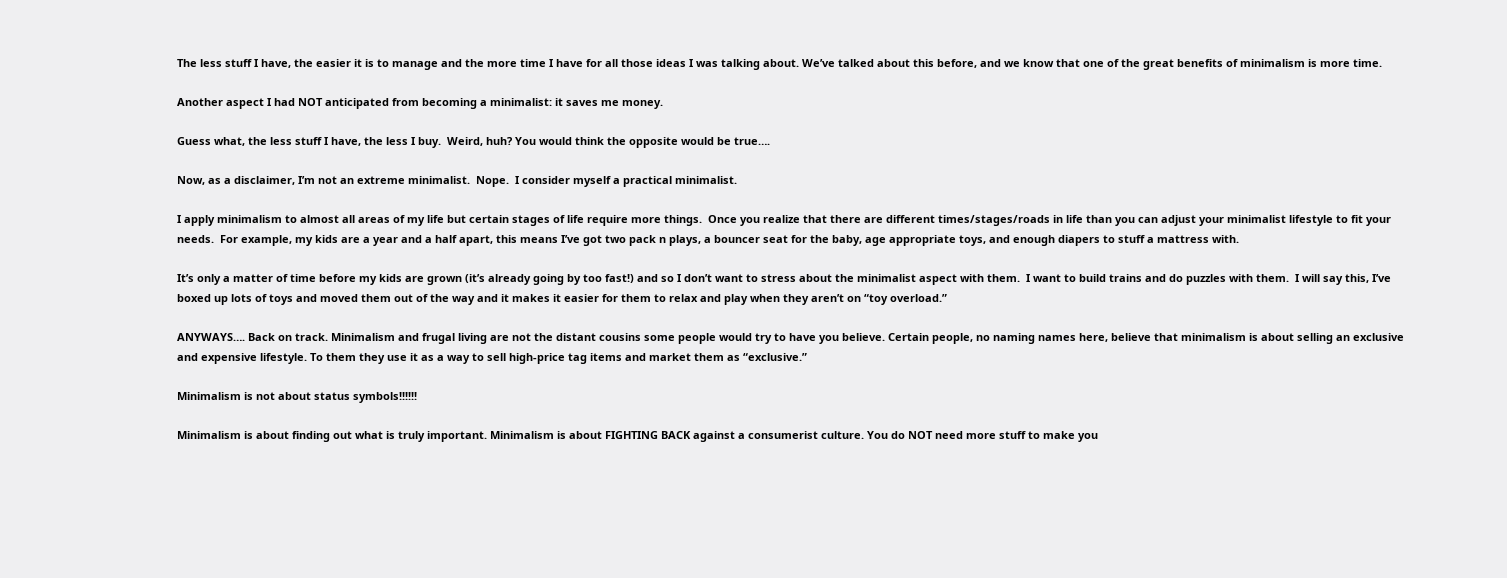The less stuff I have, the easier it is to manage and the more time I have for all those ideas I was talking about. We’ve talked about this before, and we know that one of the great benefits of minimalism is more time.

Another aspect I had NOT anticipated from becoming a minimalist: it saves me money.

Guess what, the less stuff I have, the less I buy.  Weird, huh? You would think the opposite would be true….

Now, as a disclaimer, I’m not an extreme minimalist.  Nope.  I consider myself a practical minimalist.

I apply minimalism to almost all areas of my life but certain stages of life require more things.  Once you realize that there are different times/stages/roads in life than you can adjust your minimalist lifestyle to fit your needs.  For example, my kids are a year and a half apart, this means I’ve got two pack n plays, a bouncer seat for the baby, age appropriate toys, and enough diapers to stuff a mattress with.

It’s only a matter of time before my kids are grown (it’s already going by too fast!) and so I don’t want to stress about the minimalist aspect with them.  I want to build trains and do puzzles with them.  I will say this, I’ve boxed up lots of toys and moved them out of the way and it makes it easier for them to relax and play when they aren’t on “toy overload.”

ANYWAYS…. Back on track. Minimalism and frugal living are not the distant cousins some people would try to have you believe. Certain people, no naming names here, believe that minimalism is about selling an exclusive and expensive lifestyle. To them they use it as a way to sell high-price tag items and market them as “exclusive.”

Minimalism is not about status symbols!!!!!!

Minimalism is about finding out what is truly important. Minimalism is about FIGHTING BACK against a consumerist culture. You do NOT need more stuff to make you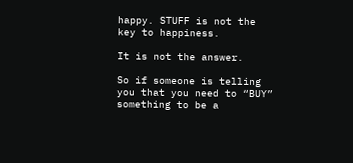happy. STUFF is not the key to happiness.

It is not the answer.

So if someone is telling you that you need to “BUY” something to be a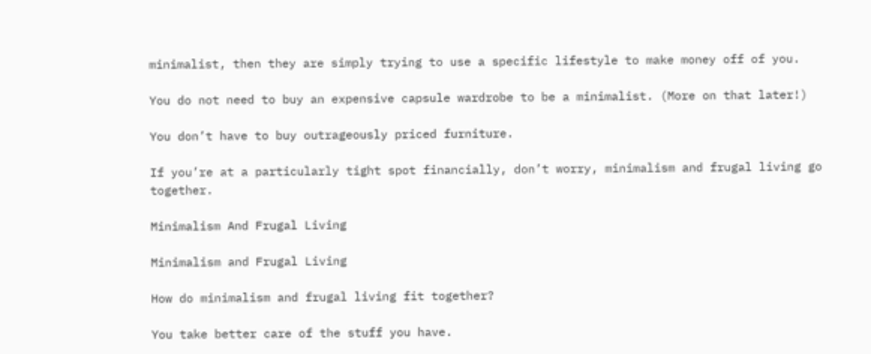minimalist, then they are simply trying to use a specific lifestyle to make money off of you.

You do not need to buy an expensive capsule wardrobe to be a minimalist. (More on that later!)

You don’t have to buy outrageously priced furniture.

If you’re at a particularly tight spot financially, don’t worry, minimalism and frugal living go together.

Minimalism And Frugal Living

Minimalism and Frugal Living

How do minimalism and frugal living fit together?

You take better care of the stuff you have.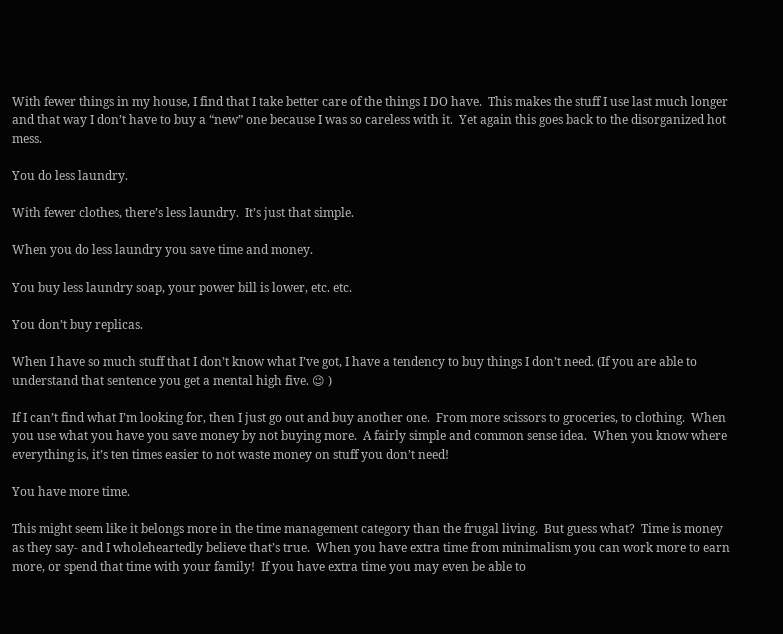With fewer things in my house, I find that I take better care of the things I DO have.  This makes the stuff I use last much longer and that way I don’t have to buy a “new” one because I was so careless with it.  Yet again this goes back to the disorganized hot mess.

You do less laundry.

With fewer clothes, there’s less laundry.  It’s just that simple.

When you do less laundry you save time and money.

You buy less laundry soap, your power bill is lower, etc. etc.

You don’t buy replicas.

When I have so much stuff that I don’t know what I’ve got, I have a tendency to buy things I don’t need. (If you are able to understand that sentence you get a mental high five. 😉 )

If I can’t find what I’m looking for, then I just go out and buy another one.  From more scissors to groceries, to clothing.  When you use what you have you save money by not buying more.  A fairly simple and common sense idea.  When you know where everything is, it’s ten times easier to not waste money on stuff you don’t need!

You have more time.

This might seem like it belongs more in the time management category than the frugal living.  But guess what?  Time is money as they say- and I wholeheartedly believe that’s true.  When you have extra time from minimalism you can work more to earn more, or spend that time with your family!  If you have extra time you may even be able to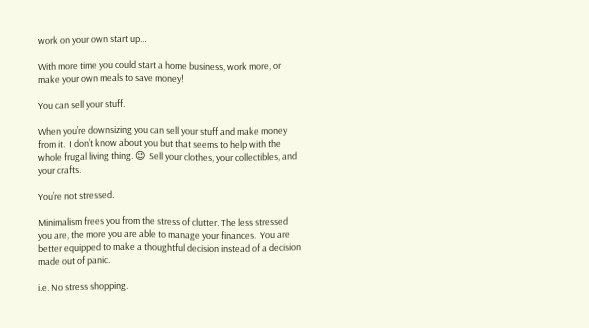work on your own start up…

With more time you could start a home business, work more, or make your own meals to save money!

You can sell your stuff.

When you’re downsizing you can sell your stuff and make money from it.  I don’t know about you but that seems to help with the whole frugal living thing. 😉  Sell your clothes, your collectibles, and your crafts.

You’re not stressed.

Minimalism frees you from the stress of clutter. The less stressed you are, the more you are able to manage your finances.  You are better equipped to make a thoughtful decision instead of a decision made out of panic.

i.e. No stress shopping.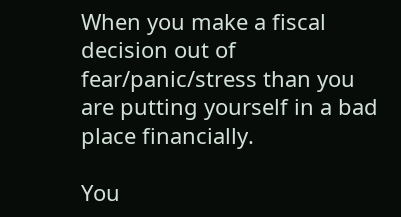When you make a fiscal decision out of fear/panic/stress than you are putting yourself in a bad place financially.

You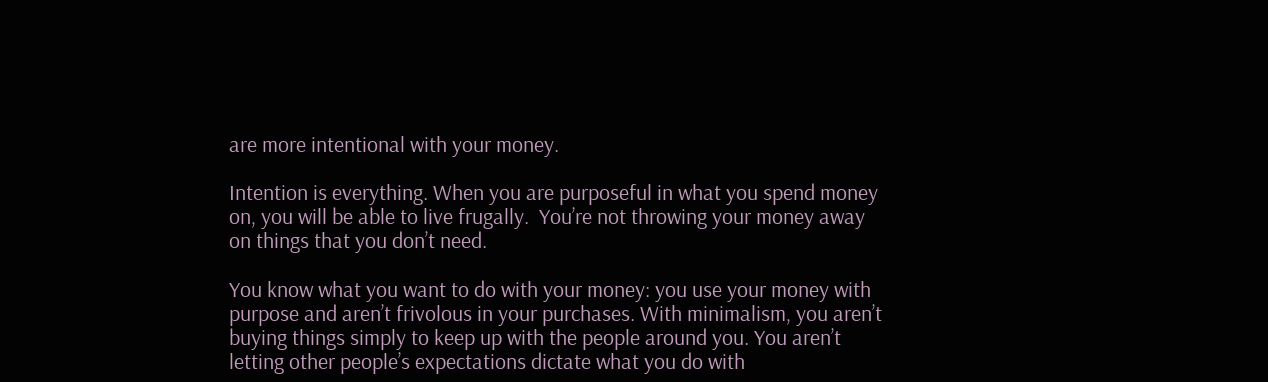are more intentional with your money.

Intention is everything. When you are purposeful in what you spend money on, you will be able to live frugally.  You’re not throwing your money away on things that you don’t need.

You know what you want to do with your money: you use your money with purpose and aren’t frivolous in your purchases. With minimalism, you aren’t buying things simply to keep up with the people around you. You aren’t letting other people’s expectations dictate what you do with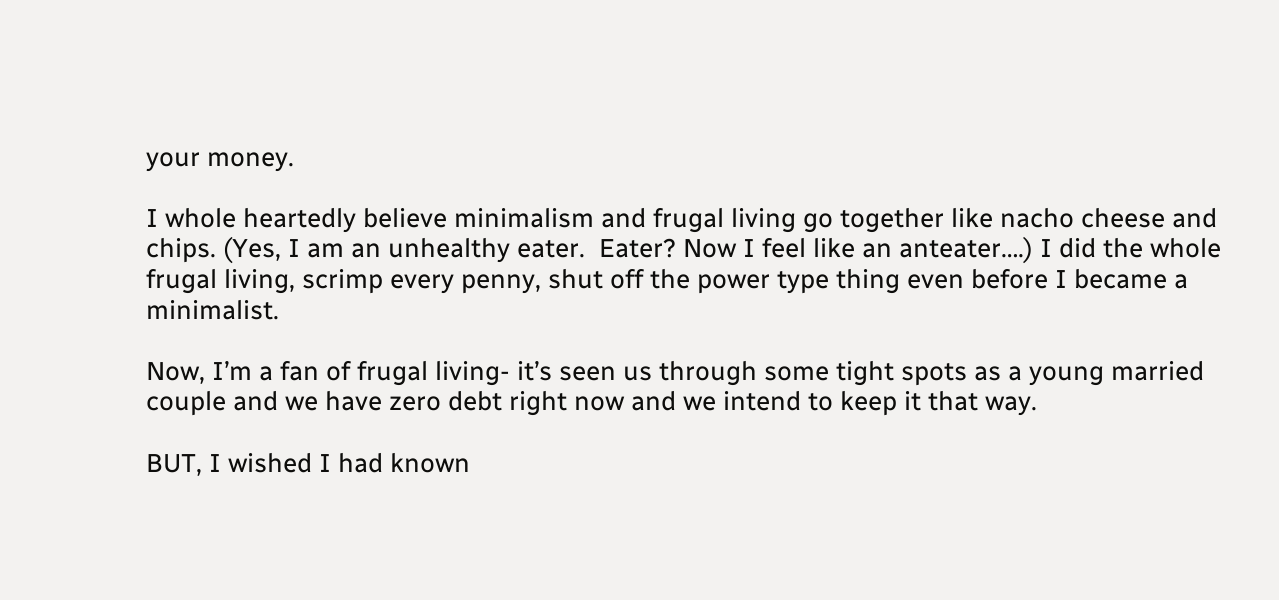your money.

I whole heartedly believe minimalism and frugal living go together like nacho cheese and chips. (Yes, I am an unhealthy eater.  Eater? Now I feel like an anteater….) I did the whole frugal living, scrimp every penny, shut off the power type thing even before I became a minimalist.

Now, I’m a fan of frugal living- it’s seen us through some tight spots as a young married couple and we have zero debt right now and we intend to keep it that way.

BUT, I wished I had known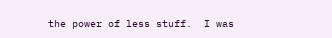the power of less stuff.  I was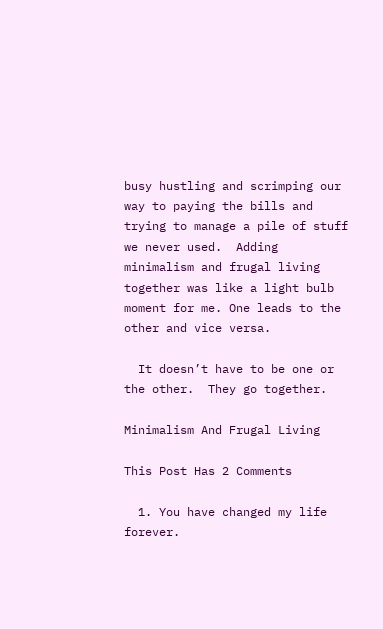busy hustling and scrimping our way to paying the bills and trying to manage a pile of stuff we never used.  Adding minimalism and frugal living together was like a light bulb moment for me. One leads to the other and vice versa.

  It doesn’t have to be one or the other.  They go together.

Minimalism And Frugal Living

This Post Has 2 Comments

  1. You have changed my life forever.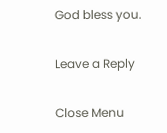God bless you.

Leave a Reply

Close Menu